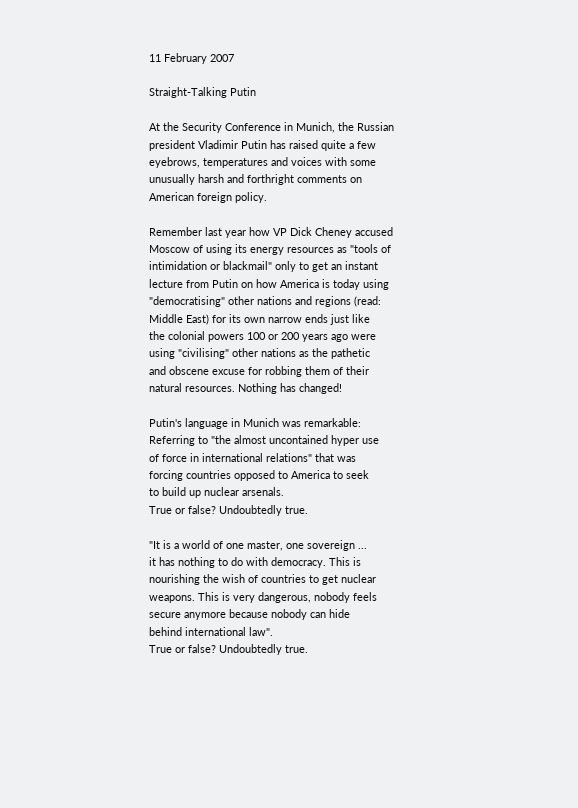11 February 2007

Straight-Talking Putin

At the Security Conference in Munich, the Russian
president Vladimir Putin has raised quite a few
eyebrows, temperatures and voices with some
unusually harsh and forthright comments on
American foreign policy.

Remember last year how VP Dick Cheney accused
Moscow of using its energy resources as "tools of
intimidation or blackmail" only to get an instant
lecture from Putin on how America is today using
"democratising" other nations and regions (read:
Middle East) for its own narrow ends just like
the colonial powers 100 or 200 years ago were
using "civilising" other nations as the pathetic
and obscene excuse for robbing them of their
natural resources. Nothing has changed!

Putin's language in Munich was remarkable:
Referring to "the almost uncontained hyper use
of force in international relations" that was
forcing countries opposed to America to seek
to build up nuclear arsenals.
True or false? Undoubtedly true.

"It is a world of one master, one sovereign ...
it has nothing to do with democracy. This is
nourishing the wish of countries to get nuclear
weapons. This is very dangerous, nobody feels
secure anymore because nobody can hide
behind international law".
True or false? Undoubtedly true.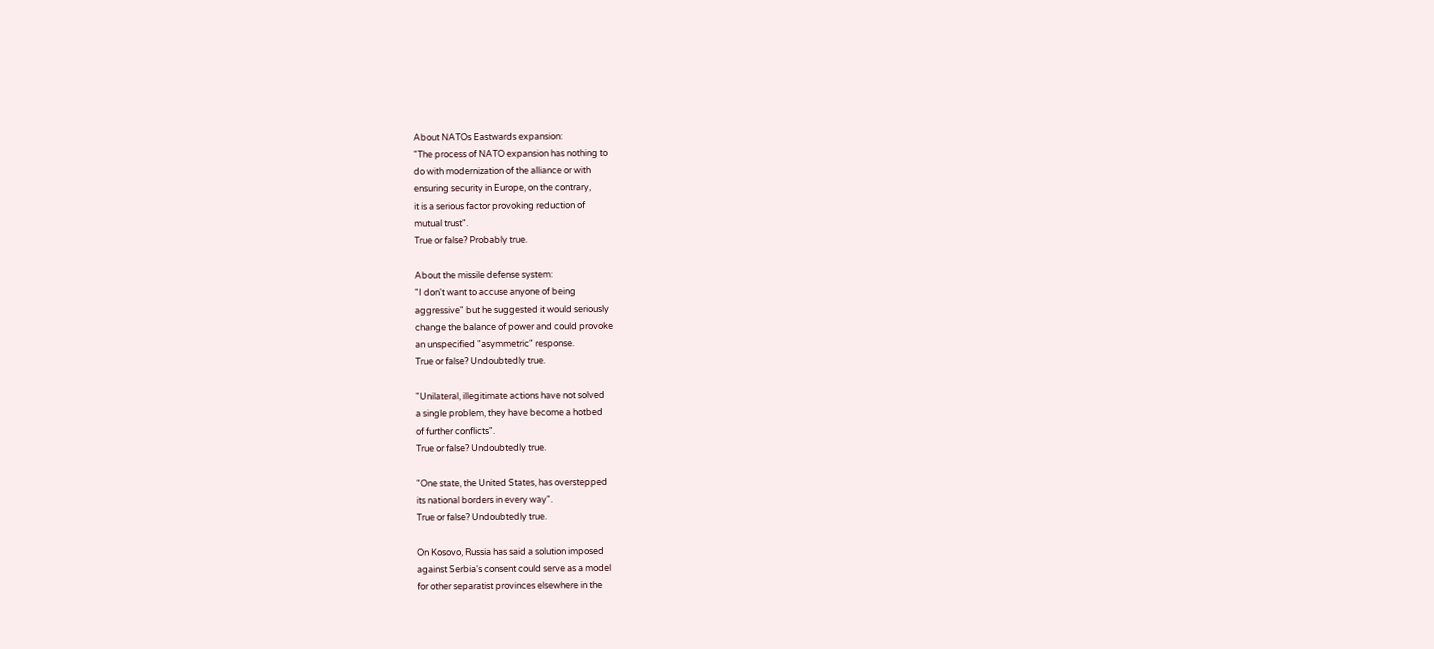About NATOs Eastwards expansion:
"The process of NATO expansion has nothing to
do with modernization of the alliance or with
ensuring security in Europe, on the contrary,
it is a serious factor provoking reduction of
mutual trust".
True or false? Probably true.

About the missile defense system:
"I don't want to accuse anyone of being
aggressive" but he suggested it would seriously
change the balance of power and could provoke
an unspecified "asymmetric" response.
True or false? Undoubtedly true.

"Unilateral, illegitimate actions have not solved
a single problem, they have become a hotbed
of further conflicts".
True or false? Undoubtedly true.

"One state, the United States, has overstepped
its national borders in every way".
True or false? Undoubtedly true.

On Kosovo, Russia has said a solution imposed
against Serbia's consent could serve as a model
for other separatist provinces elsewhere in the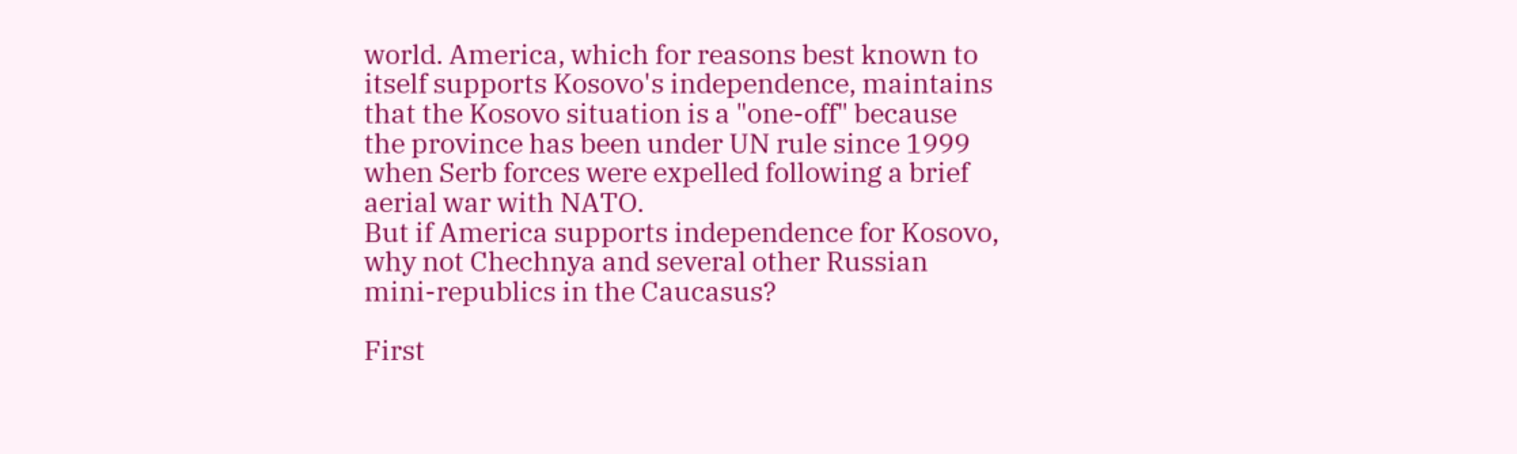world. America, which for reasons best known to
itself supports Kosovo's independence, maintains
that the Kosovo situation is a "one-off" because
the province has been under UN rule since 1999
when Serb forces were expelled following a brief
aerial war with NATO.
But if America supports independence for Kosovo,
why not Chechnya and several other Russian
mini-republics in the Caucasus?

First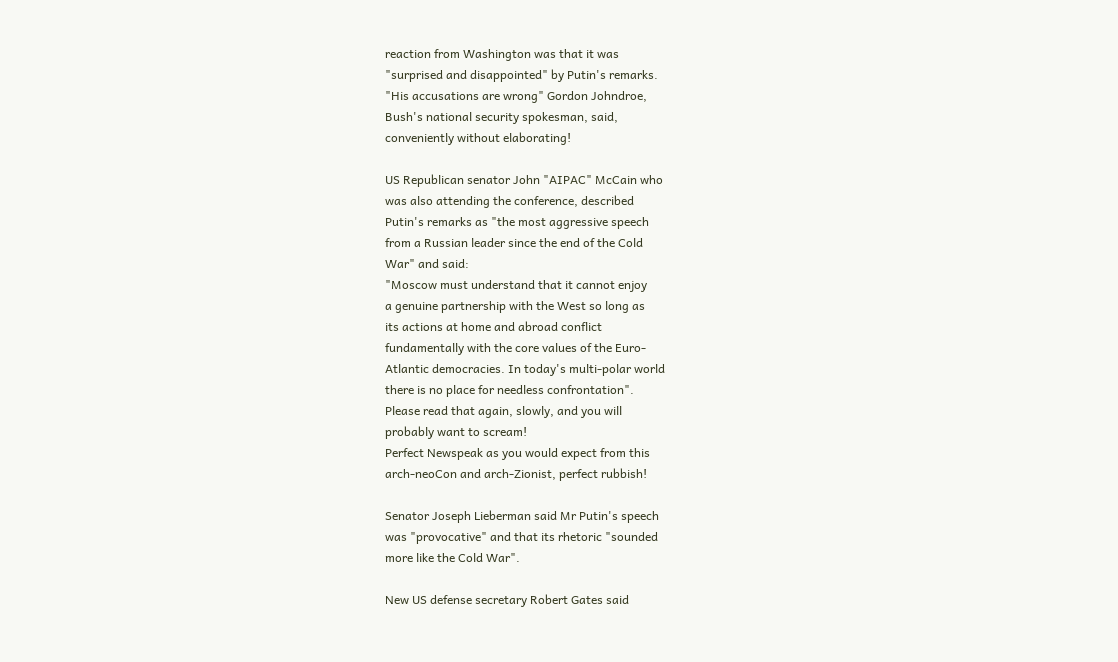reaction from Washington was that it was
"surprised and disappointed" by Putin's remarks.
"His accusations are wrong" Gordon Johndroe,
Bush's national security spokesman, said,
conveniently without elaborating!

US Republican senator John "AIPAC" McCain who
was also attending the conference, described
Putin's remarks as "the most aggressive speech
from a Russian leader since the end of the Cold
War" and said:
"Moscow must understand that it cannot enjoy
a genuine partnership with the West so long as
its actions at home and abroad conflict
fundamentally with the core values of the Euro-
Atlantic democracies. In today's multi-polar world
there is no place for needless confrontation".
Please read that again, slowly, and you will
probably want to scream!
Perfect Newspeak as you would expect from this
arch-neoCon and arch-Zionist, perfect rubbish!

Senator Joseph Lieberman said Mr Putin's speech
was "provocative" and that its rhetoric "sounded
more like the Cold War".

New US defense secretary Robert Gates said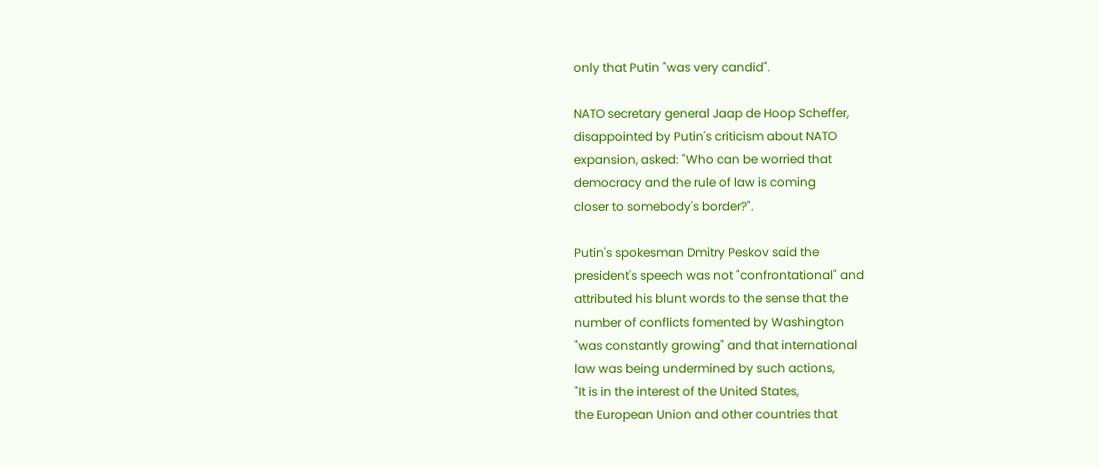only that Putin "was very candid".

NATO secretary general Jaap de Hoop Scheffer,
disappointed by Putin's criticism about NATO
expansion, asked: "Who can be worried that
democracy and the rule of law is coming
closer to somebody's border?".

Putin's spokesman Dmitry Peskov said the
president's speech was not "confrontational" and
attributed his blunt words to the sense that the
number of conflicts fomented by Washington
"was constantly growing" and that international
law was being undermined by such actions,
"It is in the interest of the United States,
the European Union and other countries that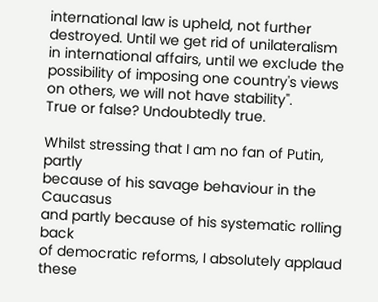international law is upheld, not further
destroyed. Until we get rid of unilateralism
in international affairs, until we exclude the
possibility of imposing one country's views
on others, we will not have stability".
True or false? Undoubtedly true.

Whilst stressing that I am no fan of Putin, partly
because of his savage behaviour in the Caucasus
and partly because of his systematic rolling back
of democratic reforms, I absolutely applaud these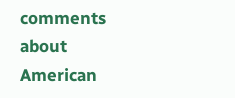comments about American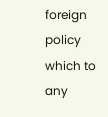foreign policy which to
any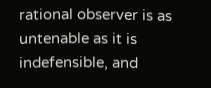rational observer is as untenable as it is
indefensible, and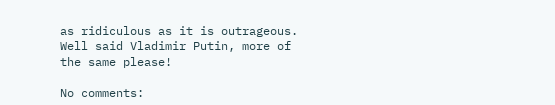as ridiculous as it is outrageous.
Well said Vladimir Putin, more of the same please!

No comments: